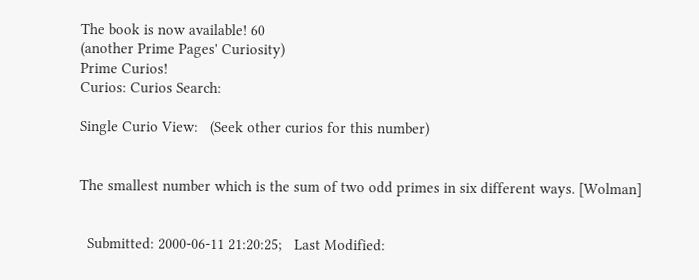The book is now available! 60
(another Prime Pages' Curiosity)
Prime Curios!
Curios: Curios Search:

Single Curio View:   (Seek other curios for this number)


The smallest number which is the sum of two odd primes in six different ways. [Wolman]


  Submitted: 2000-06-11 21:20:25;   Last Modified: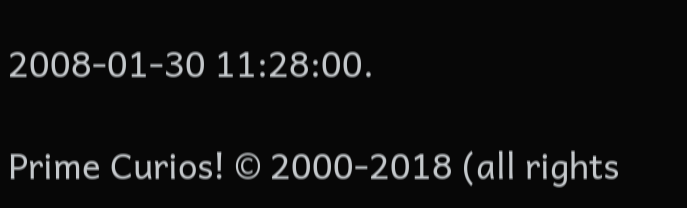2008-01-30 11:28:00.

Prime Curios! © 2000-2018 (all rights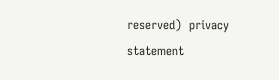reserved)  privacy statement